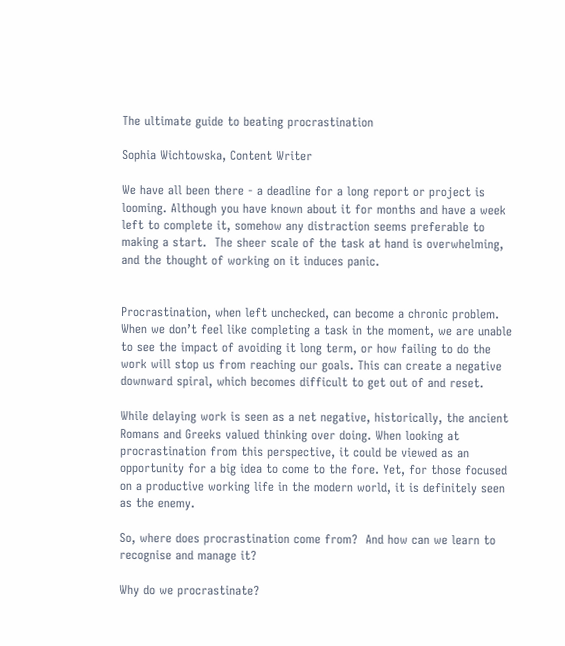The ultimate guide to beating procrastination

Sophia Wichtowska, Content Writer

We have all been there - a deadline for a long report or project is looming. Although you have known about it for months and have a week left to complete it, somehow any distraction seems preferable to making a start.  The sheer scale of the task at hand is overwhelming, and the thought of working on it induces panic.


Procrastination, when left unchecked, can become a chronic problem. When we don’t feel like completing a task in the moment, we are unable to see the impact of avoiding it long term, or how failing to do the work will stop us from reaching our goals. This can create a negative downward spiral, which becomes difficult to get out of and reset.

While delaying work is seen as a net negative, historically, the ancient Romans and Greeks valued thinking over doing. When looking at procrastination from this perspective, it could be viewed as an opportunity for a big idea to come to the fore. Yet, for those focused on a productive working life in the modern world, it is definitely seen as the enemy.

So, where does procrastination come from?  And how can we learn to recognise and manage it?

Why do we procrastinate?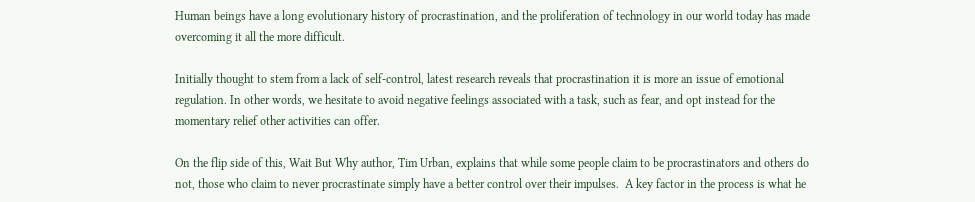Human beings have a long evolutionary history of procrastination, and the proliferation of technology in our world today has made overcoming it all the more difficult.

Initially thought to stem from a lack of self-control, latest research reveals that procrastination it is more an issue of emotional regulation. In other words, we hesitate to avoid negative feelings associated with a task, such as fear, and opt instead for the momentary relief other activities can offer.

On the flip side of this, Wait But Why author, Tim Urban, explains that while some people claim to be procrastinators and others do not, those who claim to never procrastinate simply have a better control over their impulses.  A key factor in the process is what he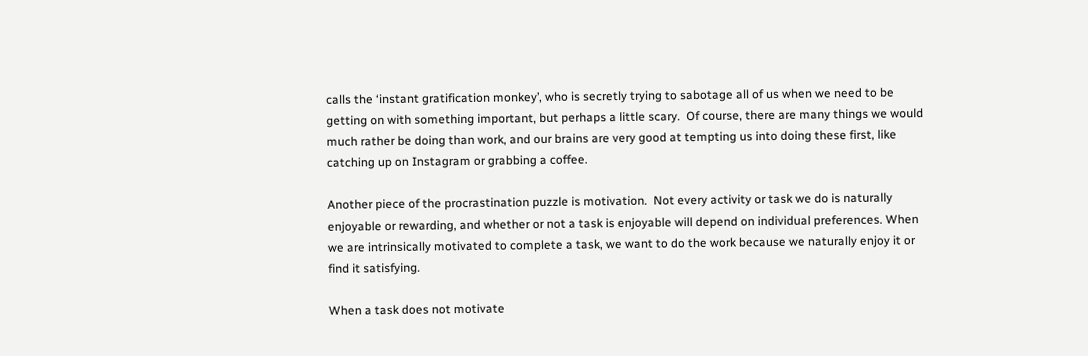calls the ‘instant gratification monkey’, who is secretly trying to sabotage all of us when we need to be getting on with something important, but perhaps a little scary.  Of course, there are many things we would much rather be doing than work, and our brains are very good at tempting us into doing these first, like catching up on Instagram or grabbing a coffee.

Another piece of the procrastination puzzle is motivation.  Not every activity or task we do is naturally enjoyable or rewarding, and whether or not a task is enjoyable will depend on individual preferences. When we are intrinsically motivated to complete a task, we want to do the work because we naturally enjoy it or find it satisfying.

When a task does not motivate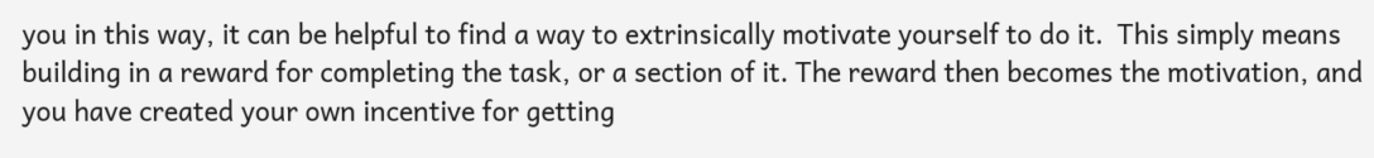you in this way, it can be helpful to find a way to extrinsically motivate yourself to do it.  This simply means building in a reward for completing the task, or a section of it. The reward then becomes the motivation, and you have created your own incentive for getting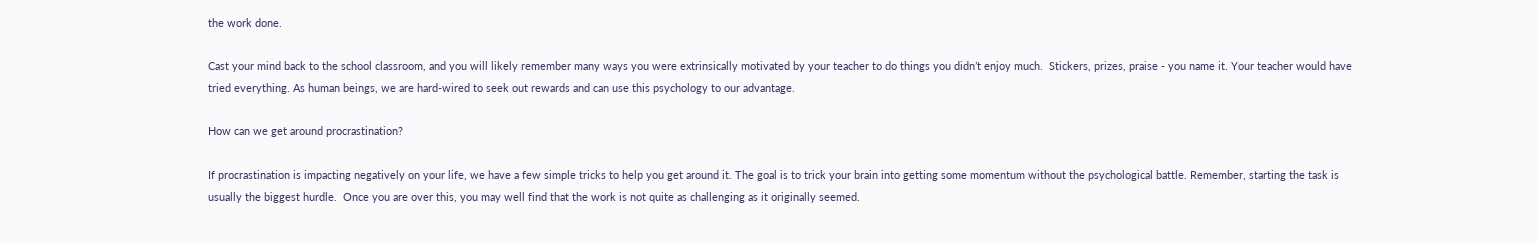the work done.

Cast your mind back to the school classroom, and you will likely remember many ways you were extrinsically motivated by your teacher to do things you didn’t enjoy much.  Stickers, prizes, praise - you name it. Your teacher would have tried everything. As human beings, we are hard-wired to seek out rewards and can use this psychology to our advantage.

How can we get around procrastination?

If procrastination is impacting negatively on your life, we have a few simple tricks to help you get around it. The goal is to trick your brain into getting some momentum without the psychological battle. Remember, starting the task is usually the biggest hurdle.  Once you are over this, you may well find that the work is not quite as challenging as it originally seemed.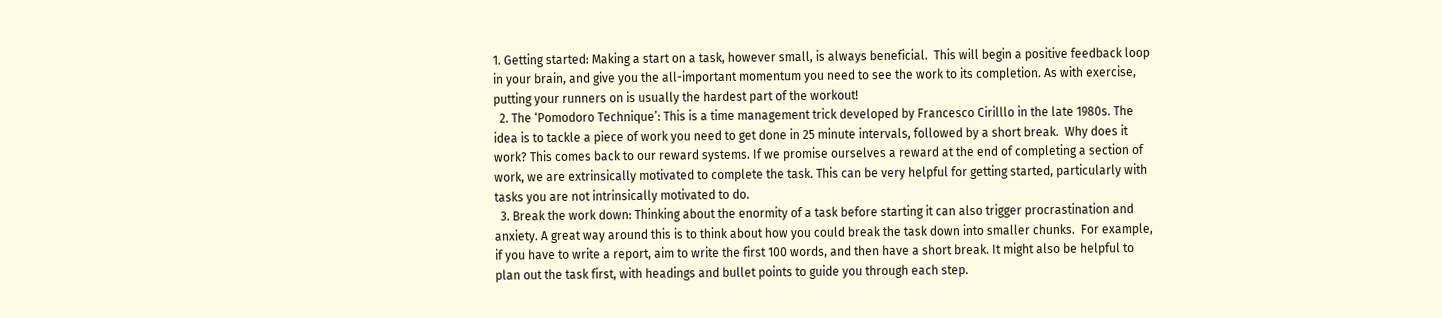1. Getting started: Making a start on a task, however small, is always beneficial.  This will begin a positive feedback loop in your brain, and give you the all-important momentum you need to see the work to its completion. As with exercise, putting your runners on is usually the hardest part of the workout!
  2. The ‘Pomodoro Technique’: This is a time management trick developed by Francesco Cirilllo in the late 1980s. The idea is to tackle a piece of work you need to get done in 25 minute intervals, followed by a short break.  Why does it work? This comes back to our reward systems. If we promise ourselves a reward at the end of completing a section of work, we are extrinsically motivated to complete the task. This can be very helpful for getting started, particularly with tasks you are not intrinsically motivated to do.
  3. Break the work down: Thinking about the enormity of a task before starting it can also trigger procrastination and anxiety. A great way around this is to think about how you could break the task down into smaller chunks.  For example, if you have to write a report, aim to write the first 100 words, and then have a short break. It might also be helpful to plan out the task first, with headings and bullet points to guide you through each step.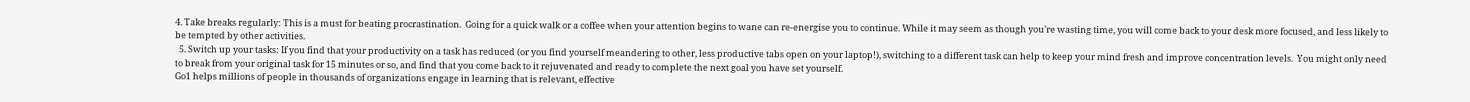4. Take breaks regularly: This is a must for beating procrastination.  Going for a quick walk or a coffee when your attention begins to wane can re-energise you to continue. While it may seem as though you’re wasting time, you will come back to your desk more focused, and less likely to be tempted by other activities.
  5. Switch up your tasks: If you find that your productivity on a task has reduced (or you find yourself meandering to other, less productive tabs open on your laptop!), switching to a different task can help to keep your mind fresh and improve concentration levels.  You might only need to break from your original task for 15 minutes or so, and find that you come back to it rejuvenated and ready to complete the next goal you have set yourself.
Go1 helps millions of people in thousands of organizations engage in learning that is relevant, effective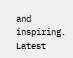and inspiring.
Latest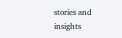stories and insights